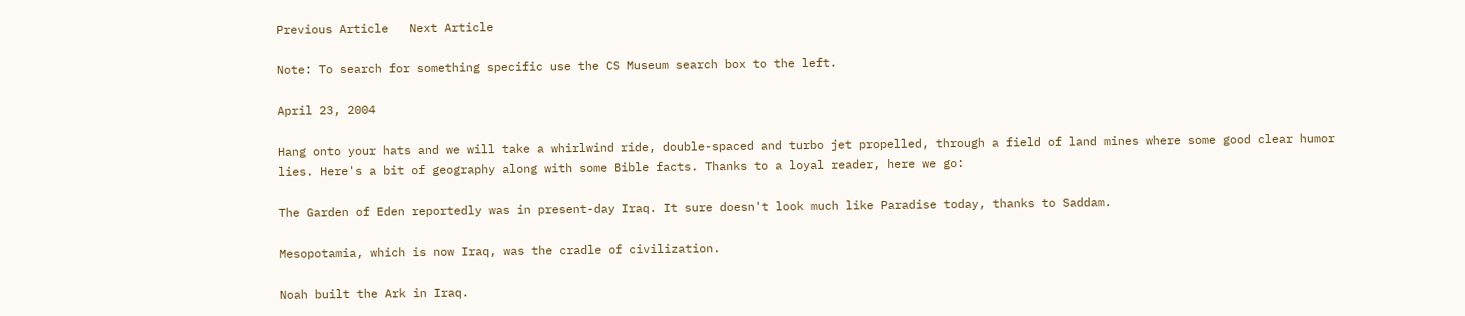Previous Article   Next Article

Note: To search for something specific use the CS Museum search box to the left.

April 23, 2004

Hang onto your hats and we will take a whirlwind ride, double-spaced and turbo jet propelled, through a field of land mines where some good clear humor lies. Here's a bit of geography along with some Bible facts. Thanks to a loyal reader, here we go:

The Garden of Eden reportedly was in present-day Iraq. It sure doesn't look much like Paradise today, thanks to Saddam.

Mesopotamia, which is now Iraq, was the cradle of civilization.

Noah built the Ark in Iraq.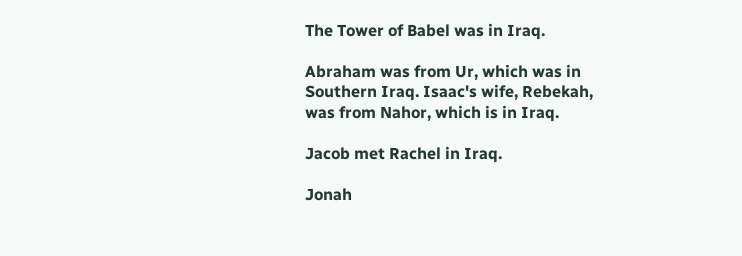The Tower of Babel was in Iraq.

Abraham was from Ur, which was in Southern Iraq. Isaac's wife, Rebekah, was from Nahor, which is in Iraq.

Jacob met Rachel in Iraq.

Jonah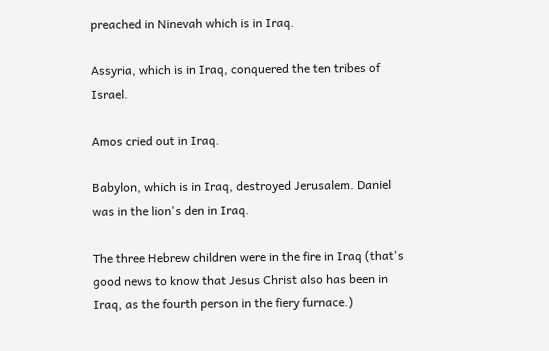preached in Ninevah which is in Iraq.

Assyria, which is in Iraq, conquered the ten tribes of Israel.

Amos cried out in Iraq.

Babylon, which is in Iraq, destroyed Jerusalem. Daniel was in the lion's den in Iraq.

The three Hebrew children were in the fire in Iraq (that's good news to know that Jesus Christ also has been in Iraq, as the fourth person in the fiery furnace.)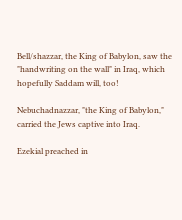Bell/shazzar, the King of Babylon, saw the "handwriting on the wall" in Iraq, which hopefully Saddam will, too!

Nebuchadnazzar, "the King of Babylon," carried the Jews captive into Iraq.

Ezekial preached in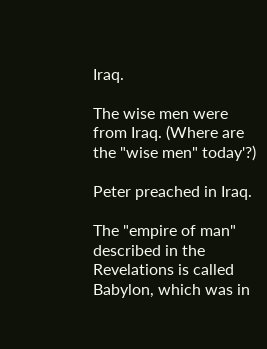Iraq.

The wise men were from Iraq. (Where are the "wise men" today'?)

Peter preached in Iraq.

The "empire of man" described in the Revelations is called Babylon, which was in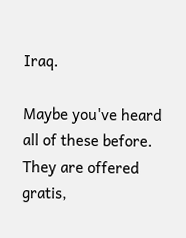Iraq.

Maybe you've heard all of these before. They are offered gratis,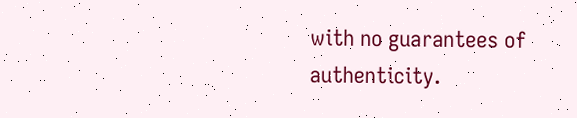with no guarantees of authenticity.